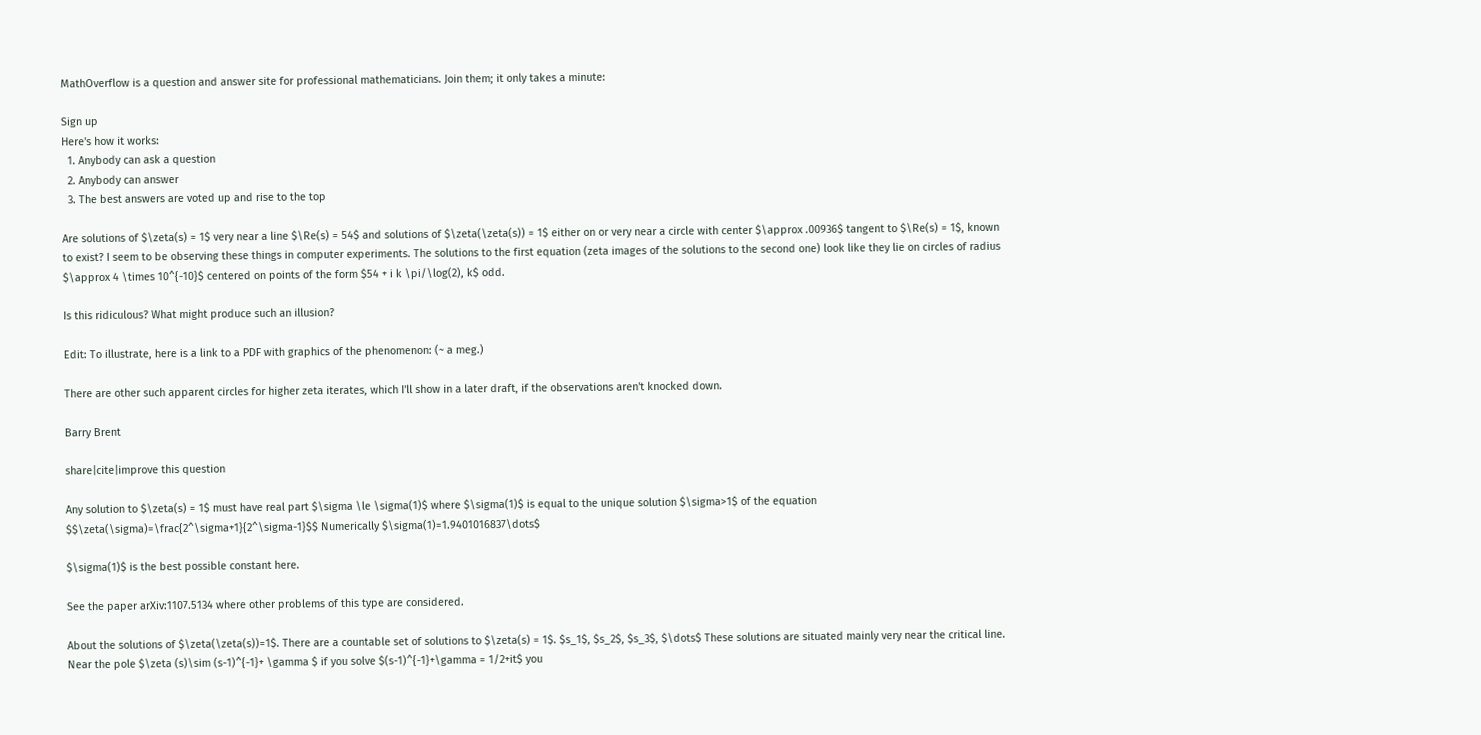MathOverflow is a question and answer site for professional mathematicians. Join them; it only takes a minute:

Sign up
Here's how it works:
  1. Anybody can ask a question
  2. Anybody can answer
  3. The best answers are voted up and rise to the top

Are solutions of $\zeta(s) = 1$ very near a line $\Re(s) = 54$ and solutions of $\zeta(\zeta(s)) = 1$ either on or very near a circle with center $\approx .00936$ tangent to $\Re(s) = 1$, known to exist? I seem to be observing these things in computer experiments. The solutions to the first equation (zeta images of the solutions to the second one) look like they lie on circles of radius $\approx 4 \times 10^{-10}$ centered on points of the form $54 + i k \pi/\log(2), k$ odd.

Is this ridiculous? What might produce such an illusion?

Edit: To illustrate, here is a link to a PDF with graphics of the phenomenon: (~ a meg.)

There are other such apparent circles for higher zeta iterates, which I'll show in a later draft, if the observations aren't knocked down.

Barry Brent

share|cite|improve this question

Any solution to $\zeta(s) = 1$ must have real part $\sigma \le \sigma(1)$ where $\sigma(1)$ is equal to the unique solution $\sigma>1$ of the equation $$\zeta(\sigma)=\frac{2^\sigma+1}{2^\sigma-1}$$ Numerically $\sigma(1)=1.9401016837\dots$

$\sigma(1)$ is the best possible constant here.

See the paper arXiv:1107.5134 where other problems of this type are considered.

About the solutions of $\zeta(\zeta(s))=1$. There are a countable set of solutions to $\zeta(s) = 1$. $s_1$, $s_2$, $s_3$, $\dots$ These solutions are situated mainly very near the critical line. Near the pole $\zeta (s)\sim (s-1)^{-1}+ \gamma $ if you solve $(s-1)^{-1}+\gamma = 1/2+it$ you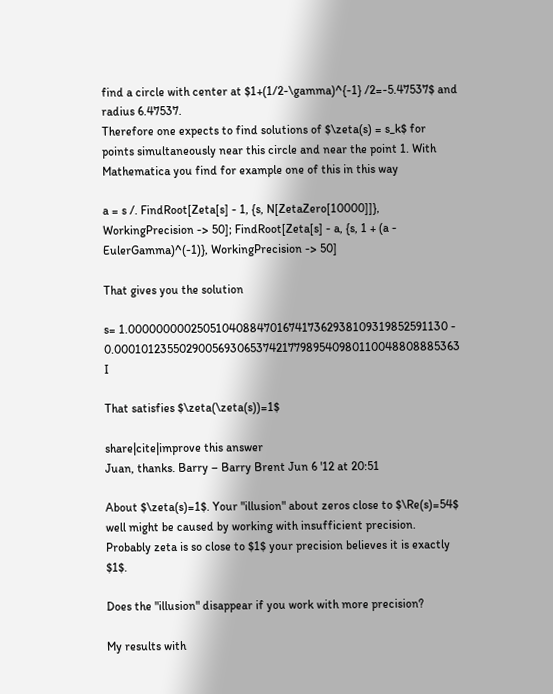find a circle with center at $1+(1/2-\gamma)^{-1} /2=-5.47537$ and radius 6.47537.
Therefore one expects to find solutions of $\zeta(s) = s_k$ for points simultaneously near this circle and near the point 1. With Mathematica you find for example one of this in this way

a = s /. FindRoot[Zeta[s] - 1, {s, N[ZetaZero[10000]]}, WorkingPrecision -> 50]; FindRoot[Zeta[s] - a, {s, 1 + (a - EulerGamma)^(-1)}, WorkingPrecision -> 50]

That gives you the solution

s= 1.0000000002505104088470167417362938109319852591130 - 0.00010123550290056930653742177989540980110048808885363 I

That satisfies $\zeta(\zeta(s))=1$

share|cite|improve this answer
Juan, thanks. Barry – Barry Brent Jun 6 '12 at 20:51

About $\zeta(s)=1$. Your "illusion" about zeros close to $\Re(s)=54$ well might be caused by working with insufficient precision. Probably zeta is so close to $1$ your precision believes it is exactly $1$.

Does the "illusion" disappear if you work with more precision?

My results with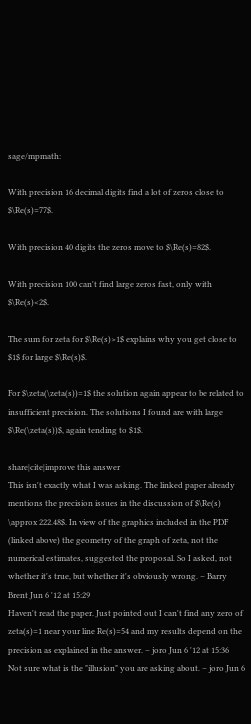sage/mpmath:

With precision 16 decimal digits find a lot of zeros close to $\Re(s)=77$.

With precision 40 digits the zeros move to $\Re(s)=82$.

With precision 100 can't find large zeros fast, only with $\Re(s)<2$.

The sum for zeta for $\Re(s)>1$ explains why you get close to $1$ for large $\Re(s)$.

For $\zeta(\zeta(s))=1$ the solution again appear to be related to insufficient precision. The solutions I found are with large $\Re(\zeta(s))$, again tending to $1$.

share|cite|improve this answer
This isn't exactly what I was asking. The linked paper already mentions the precision issues in the discussion of $\Re(s) \approx 222.48$. In view of the graphics included in the PDF (linked above) the geometry of the graph of zeta, not the numerical estimates, suggested the proposal. So I asked, not whether it's true, but whether it's obviously wrong. – Barry Brent Jun 6 '12 at 15:29
Haven't read the paper. Just pointed out I can't find any zero of zeta(s)=1 near your line Re(s)=54 and my results depend on the precision as explained in the answer. – joro Jun 6 '12 at 15:36
Not sure what is the "illusion" you are asking about. – joro Jun 6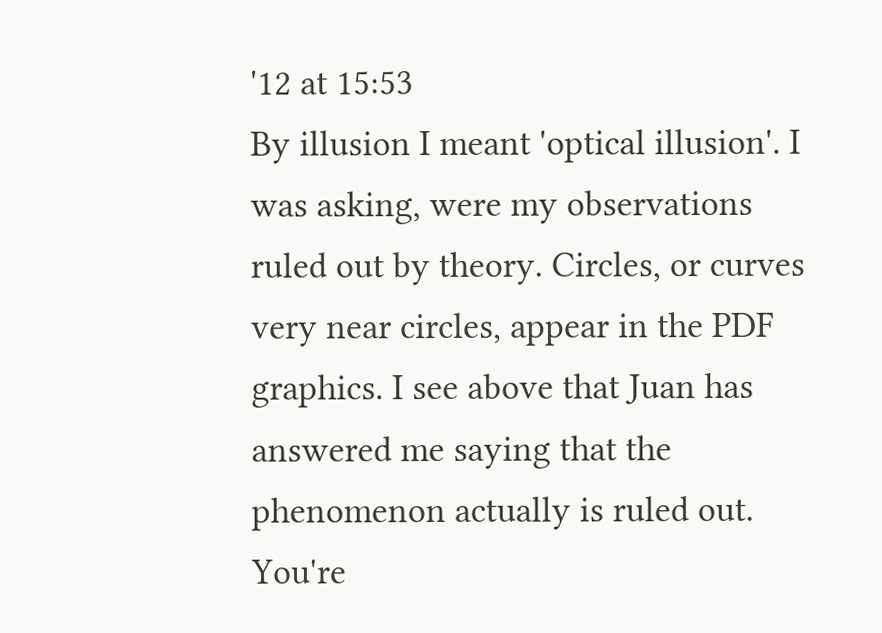'12 at 15:53
By illusion I meant 'optical illusion'. I was asking, were my observations ruled out by theory. Circles, or curves very near circles, appear in the PDF graphics. I see above that Juan has answered me saying that the phenomenon actually is ruled out. You're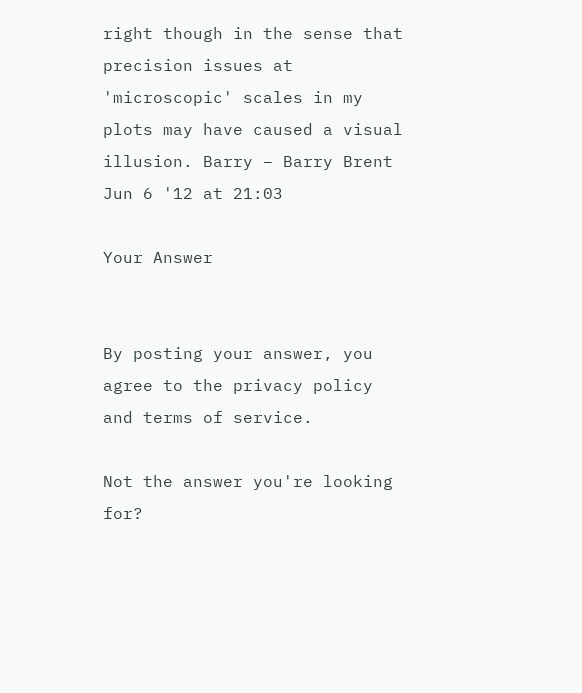right though in the sense that precision issues at 'microscopic' scales in my plots may have caused a visual illusion. Barry – Barry Brent Jun 6 '12 at 21:03

Your Answer


By posting your answer, you agree to the privacy policy and terms of service.

Not the answer you're looking for?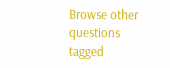Browse other questions tagged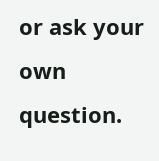or ask your own question.